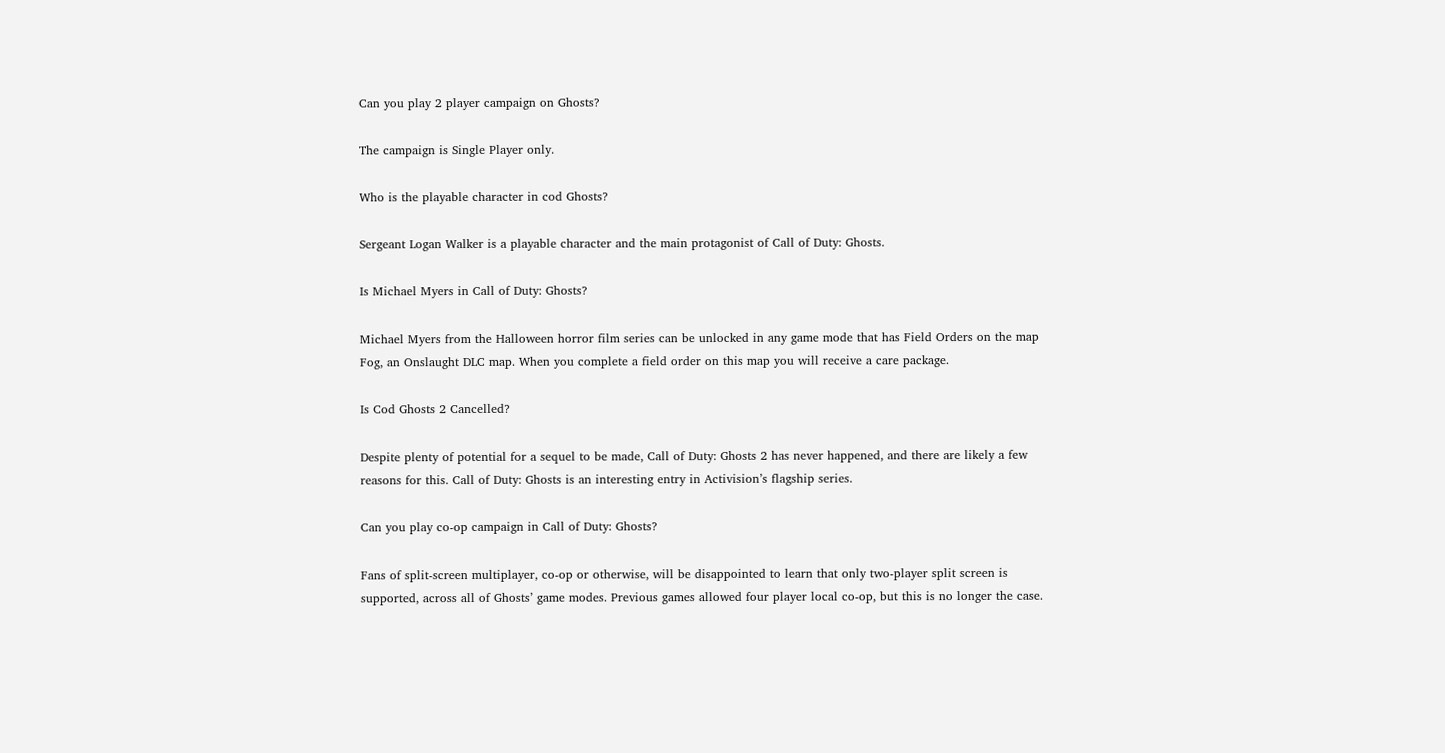Can you play 2 player campaign on Ghosts?

The campaign is Single Player only.

Who is the playable character in cod Ghosts?

Sergeant Logan Walker is a playable character and the main protagonist of Call of Duty: Ghosts.

Is Michael Myers in Call of Duty: Ghosts?

Michael Myers from the Halloween horror film series can be unlocked in any game mode that has Field Orders on the map Fog, an Onslaught DLC map. When you complete a field order on this map you will receive a care package.

Is Cod Ghosts 2 Cancelled?

Despite plenty of potential for a sequel to be made, Call of Duty: Ghosts 2 has never happened, and there are likely a few reasons for this. Call of Duty: Ghosts is an interesting entry in Activision’s flagship series.

Can you play co-op campaign in Call of Duty: Ghosts?

Fans of split-screen multiplayer, co-op or otherwise, will be disappointed to learn that only two-player split screen is supported, across all of Ghosts’ game modes. Previous games allowed four player local co-op, but this is no longer the case.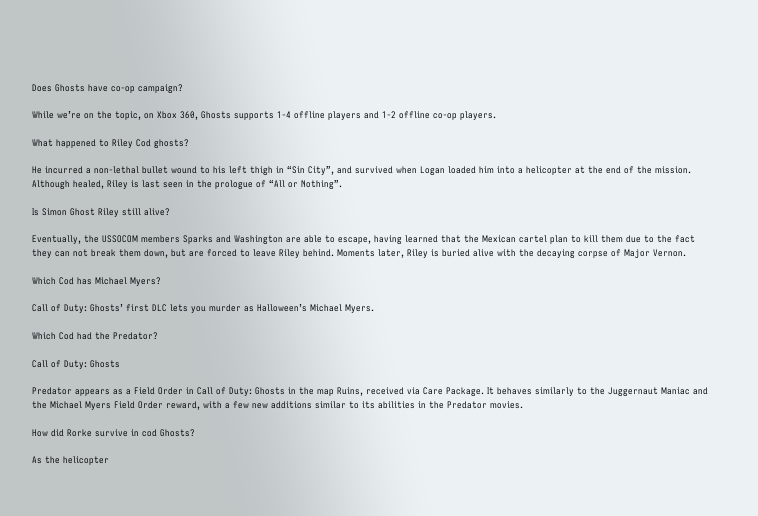Does Ghosts have co-op campaign?

While we’re on the topic, on Xbox 360, Ghosts supports 1-4 offline players and 1-2 offline co-op players.

What happened to Riley Cod ghosts?

He incurred a non-lethal bullet wound to his left thigh in “Sin City”, and survived when Logan loaded him into a helicopter at the end of the mission. Although healed, Riley is last seen in the prologue of “All or Nothing”.

Is Simon Ghost Riley still alive?

Eventually, the USSOCOM members Sparks and Washington are able to escape, having learned that the Mexican cartel plan to kill them due to the fact they can not break them down, but are forced to leave Riley behind. Moments later, Riley is buried alive with the decaying corpse of Major Vernon.

Which Cod has Michael Myers?

Call of Duty: Ghosts’ first DLC lets you murder as Halloween’s Michael Myers.

Which Cod had the Predator?

Call of Duty: Ghosts

Predator appears as a Field Order in Call of Duty: Ghosts in the map Ruins, received via Care Package. It behaves similarly to the Juggernaut Maniac and the Michael Myers Field Order reward, with a few new additions similar to its abilities in the Predator movies.

How did Rorke survive in cod Ghosts?

As the helicopter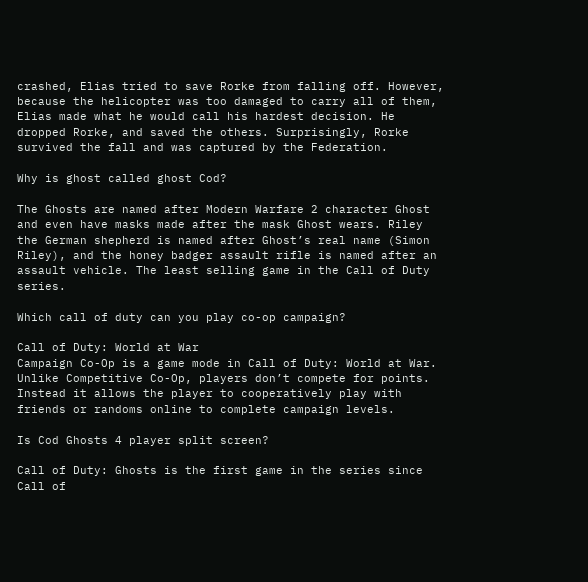crashed, Elias tried to save Rorke from falling off. However, because the helicopter was too damaged to carry all of them, Elias made what he would call his hardest decision. He dropped Rorke, and saved the others. Surprisingly, Rorke survived the fall and was captured by the Federation.

Why is ghost called ghost Cod?

The Ghosts are named after Modern Warfare 2 character Ghost and even have masks made after the mask Ghost wears. Riley the German shepherd is named after Ghost’s real name (Simon Riley), and the honey badger assault rifle is named after an assault vehicle. The least selling game in the Call of Duty series.

Which call of duty can you play co-op campaign?

Call of Duty: World at War
Campaign Co-Op is a game mode in Call of Duty: World at War. Unlike Competitive Co-Op, players don’t compete for points. Instead it allows the player to cooperatively play with friends or randoms online to complete campaign levels.

Is Cod Ghosts 4 player split screen?

Call of Duty: Ghosts is the first game in the series since Call of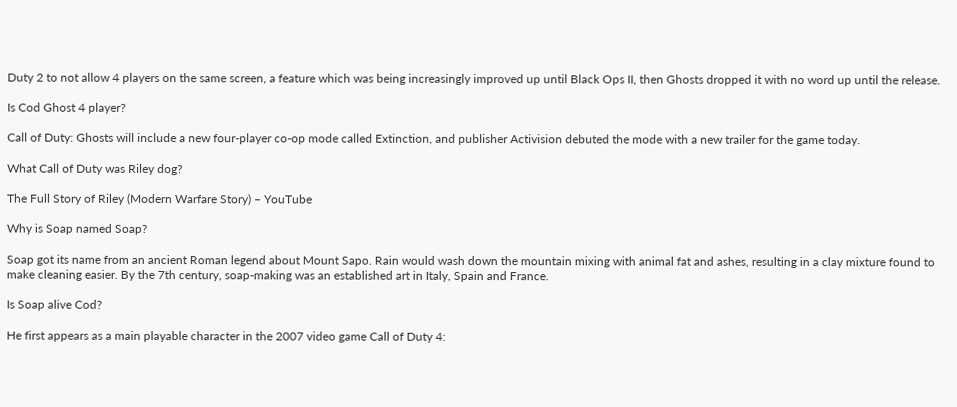Duty 2 to not allow 4 players on the same screen, a feature which was being increasingly improved up until Black Ops II, then Ghosts dropped it with no word up until the release.

Is Cod Ghost 4 player?

Call of Duty: Ghosts will include a new four-player co-op mode called Extinction, and publisher Activision debuted the mode with a new trailer for the game today.

What Call of Duty was Riley dog?

The Full Story of Riley (Modern Warfare Story) – YouTube

Why is Soap named Soap?

Soap got its name from an ancient Roman legend about Mount Sapo. Rain would wash down the mountain mixing with animal fat and ashes, resulting in a clay mixture found to make cleaning easier. By the 7th century, soap-making was an established art in Italy, Spain and France.

Is Soap alive Cod?

He first appears as a main playable character in the 2007 video game Call of Duty 4: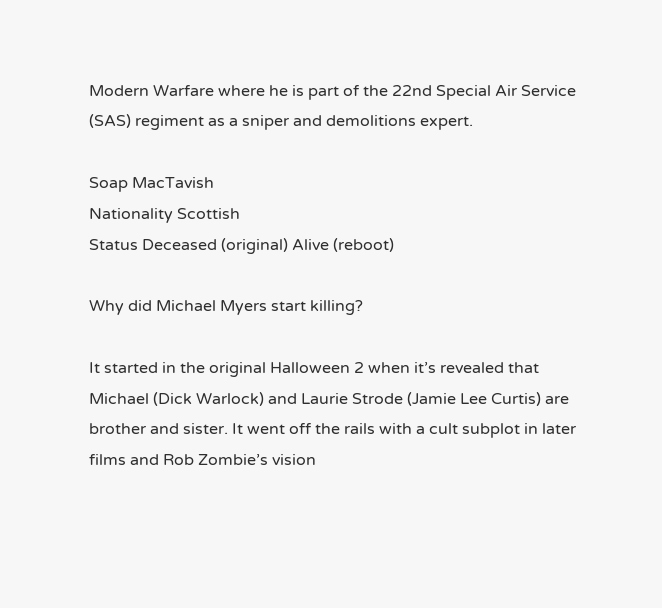Modern Warfare where he is part of the 22nd Special Air Service (SAS) regiment as a sniper and demolitions expert.

Soap MacTavish
Nationality Scottish
Status Deceased (original) Alive (reboot)

Why did Michael Myers start killing?

It started in the original Halloween 2 when it’s revealed that Michael (Dick Warlock) and Laurie Strode (Jamie Lee Curtis) are brother and sister. It went off the rails with a cult subplot in later films and Rob Zombie’s vision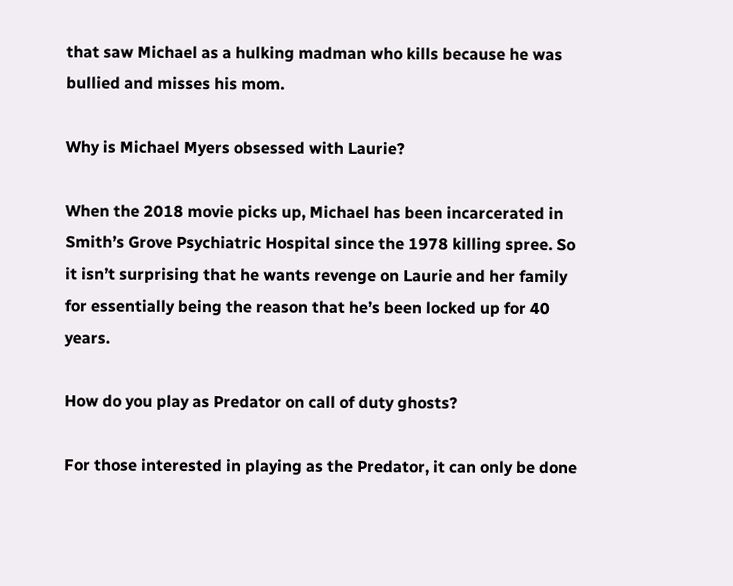that saw Michael as a hulking madman who kills because he was bullied and misses his mom.

Why is Michael Myers obsessed with Laurie?

When the 2018 movie picks up, Michael has been incarcerated in Smith’s Grove Psychiatric Hospital since the 1978 killing spree. So it isn’t surprising that he wants revenge on Laurie and her family for essentially being the reason that he’s been locked up for 40 years.

How do you play as Predator on call of duty ghosts?

For those interested in playing as the Predator, it can only be done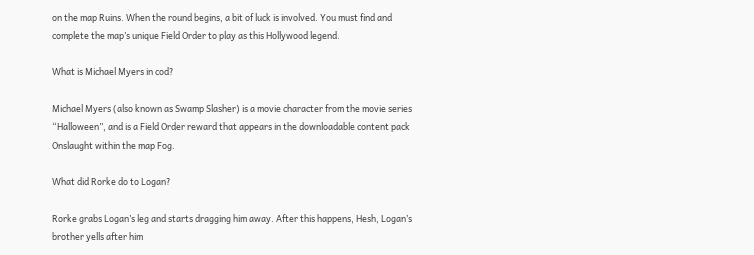on the map Ruins. When the round begins, a bit of luck is involved. You must find and complete the map’s unique Field Order to play as this Hollywood legend.

What is Michael Myers in cod?

Michael Myers (also known as Swamp Slasher) is a movie character from the movie series “Halloween”, and is a Field Order reward that appears in the downloadable content pack Onslaught within the map Fog.

What did Rorke do to Logan?

Rorke grabs Logan’s leg and starts dragging him away. After this happens, Hesh, Logan’s brother yells after him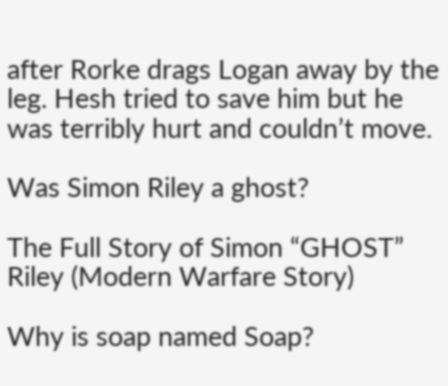after Rorke drags Logan away by the leg. Hesh tried to save him but he was terribly hurt and couldn’t move.

Was Simon Riley a ghost?

The Full Story of Simon “GHOST” Riley (Modern Warfare Story)

Why is soap named Soap?